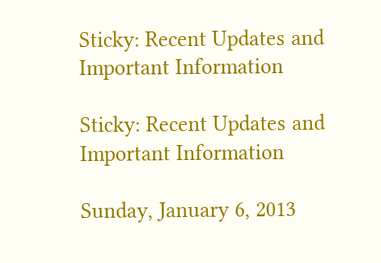Sticky: Recent Updates and Important Information

Sticky: Recent Updates and Important Information

Sunday, January 6, 2013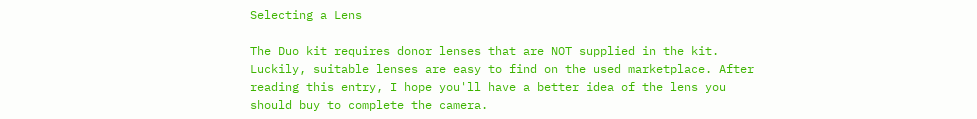Selecting a Lens

The Duo kit requires donor lenses that are NOT supplied in the kit. Luckily, suitable lenses are easy to find on the used marketplace. After reading this entry, I hope you'll have a better idea of the lens you should buy to complete the camera.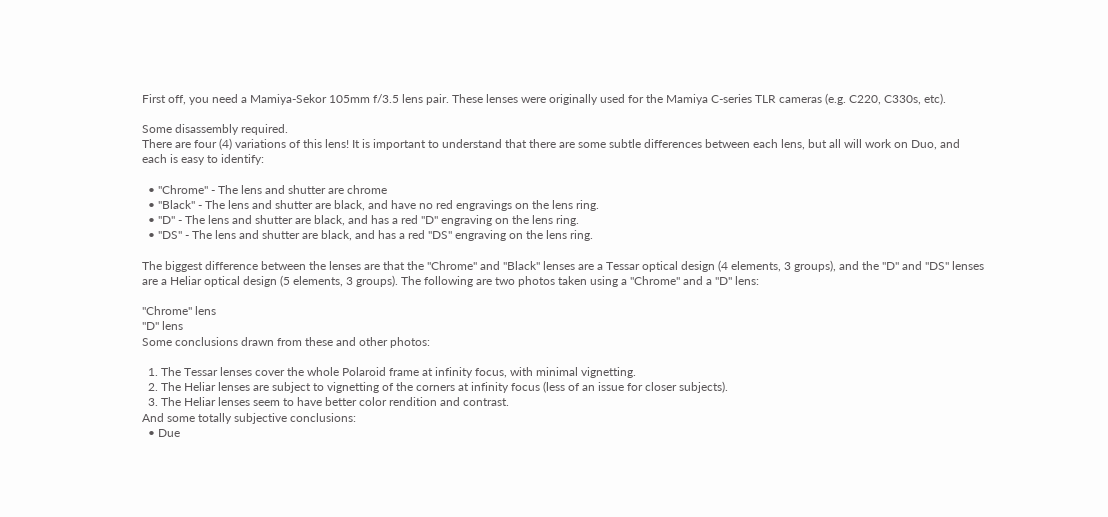First off, you need a Mamiya-Sekor 105mm f/3.5 lens pair. These lenses were originally used for the Mamiya C-series TLR cameras (e.g. C220, C330s, etc).

Some disassembly required.
There are four (4) variations of this lens! It is important to understand that there are some subtle differences between each lens, but all will work on Duo, and each is easy to identify:

  • "Chrome" - The lens and shutter are chrome
  • "Black" - The lens and shutter are black, and have no red engravings on the lens ring.
  • "D" - The lens and shutter are black, and has a red "D" engraving on the lens ring.
  • "DS" - The lens and shutter are black, and has a red "DS" engraving on the lens ring.

The biggest difference between the lenses are that the "Chrome" and "Black" lenses are a Tessar optical design (4 elements, 3 groups), and the "D" and "DS" lenses are a Heliar optical design (5 elements, 3 groups). The following are two photos taken using a "Chrome" and a "D" lens:

"Chrome" lens
"D" lens
Some conclusions drawn from these and other photos:

  1. The Tessar lenses cover the whole Polaroid frame at infinity focus, with minimal vignetting.
  2. The Heliar lenses are subject to vignetting of the corners at infinity focus (less of an issue for closer subjects).
  3. The Heliar lenses seem to have better color rendition and contrast.
And some totally subjective conclusions:
  • Due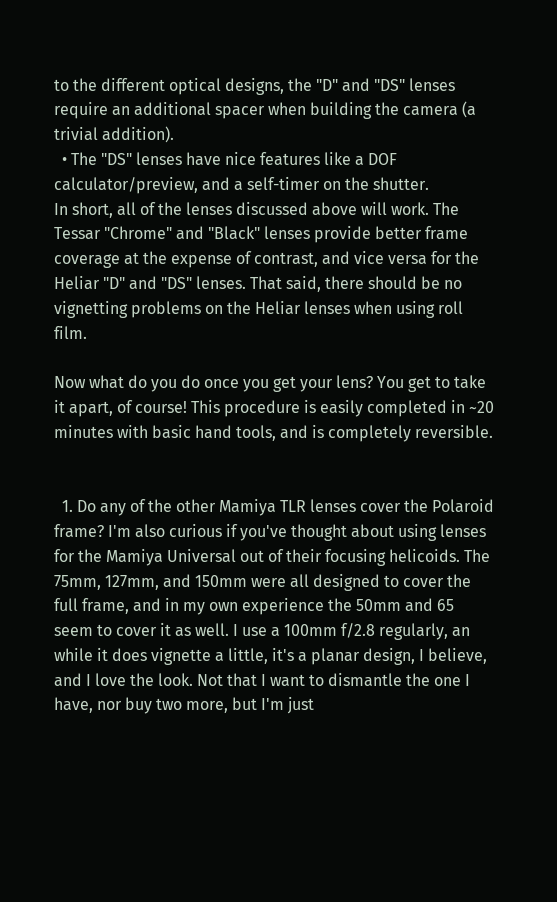to the different optical designs, the "D" and "DS" lenses require an additional spacer when building the camera (a trivial addition).
  • The "DS" lenses have nice features like a DOF calculator/preview, and a self-timer on the shutter.
In short, all of the lenses discussed above will work. The Tessar "Chrome" and "Black" lenses provide better frame coverage at the expense of contrast, and vice versa for the Heliar "D" and "DS" lenses. That said, there should be no vignetting problems on the Heliar lenses when using roll film.

Now what do you do once you get your lens? You get to take it apart, of course! This procedure is easily completed in ~20 minutes with basic hand tools, and is completely reversible.


  1. Do any of the other Mamiya TLR lenses cover the Polaroid frame? I'm also curious if you've thought about using lenses for the Mamiya Universal out of their focusing helicoids. The 75mm, 127mm, and 150mm were all designed to cover the full frame, and in my own experience the 50mm and 65 seem to cover it as well. I use a 100mm f/2.8 regularly, an while it does vignette a little, it's a planar design, I believe, and I love the look. Not that I want to dismantle the one I have, nor buy two more, but I'm just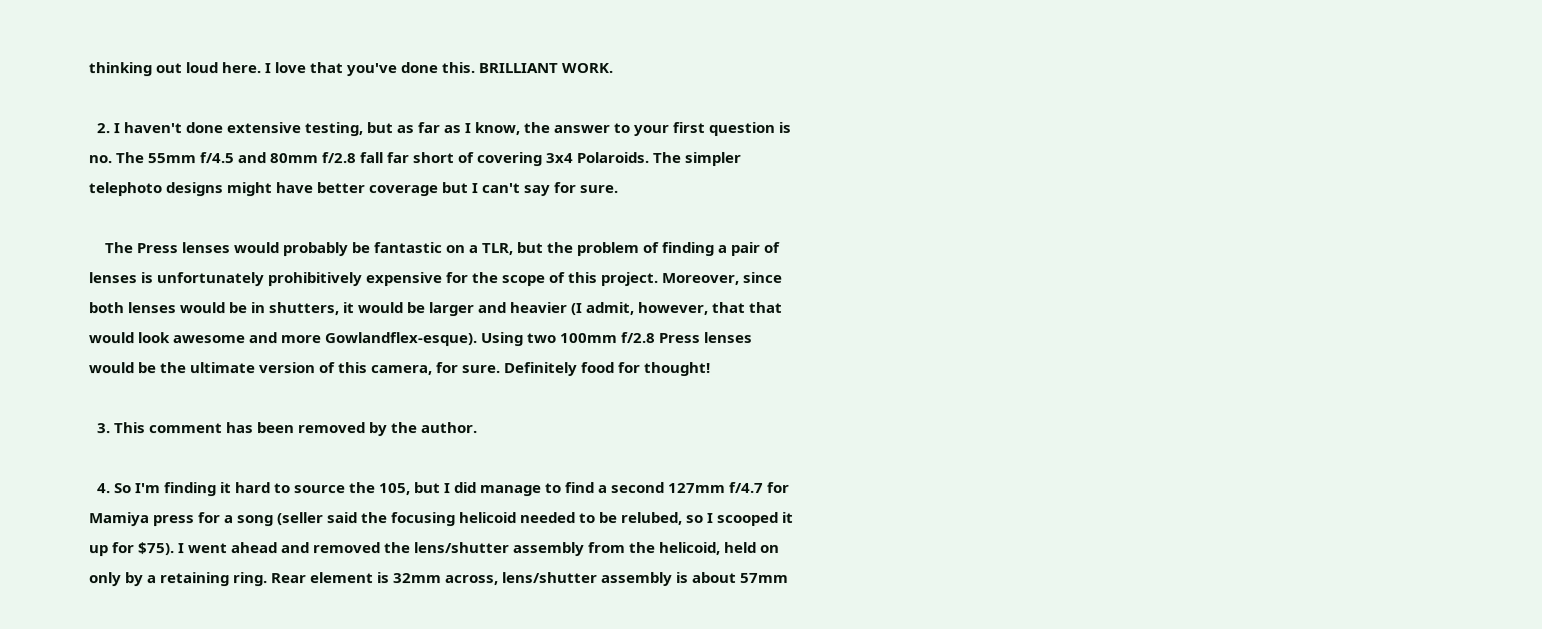thinking out loud here. I love that you've done this. BRILLIANT WORK.

  2. I haven't done extensive testing, but as far as I know, the answer to your first question is no. The 55mm f/4.5 and 80mm f/2.8 fall far short of covering 3x4 Polaroids. The simpler telephoto designs might have better coverage but I can't say for sure.

    The Press lenses would probably be fantastic on a TLR, but the problem of finding a pair of lenses is unfortunately prohibitively expensive for the scope of this project. Moreover, since both lenses would be in shutters, it would be larger and heavier (I admit, however, that that would look awesome and more Gowlandflex-esque). Using two 100mm f/2.8 Press lenses would be the ultimate version of this camera, for sure. Definitely food for thought!

  3. This comment has been removed by the author.

  4. So I'm finding it hard to source the 105, but I did manage to find a second 127mm f/4.7 for Mamiya press for a song (seller said the focusing helicoid needed to be relubed, so I scooped it up for $75). I went ahead and removed the lens/shutter assembly from the helicoid, held on only by a retaining ring. Rear element is 32mm across, lens/shutter assembly is about 57mm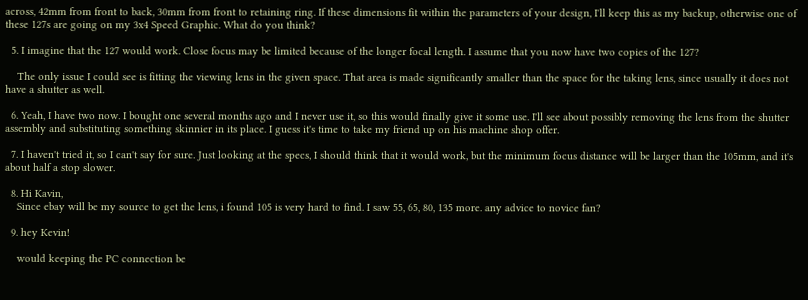across, 42mm from front to back, 30mm from front to retaining ring. If these dimensions fit within the parameters of your design, I'll keep this as my backup, otherwise one of these 127s are going on my 3x4 Speed Graphic. What do you think?

  5. I imagine that the 127 would work. Close focus may be limited because of the longer focal length. I assume that you now have two copies of the 127?

    The only issue I could see is fitting the viewing lens in the given space. That area is made significantly smaller than the space for the taking lens, since usually it does not have a shutter as well.

  6. Yeah, I have two now. I bought one several months ago and I never use it, so this would finally give it some use. I'll see about possibly removing the lens from the shutter assembly and substituting something skinnier in its place. I guess it's time to take my friend up on his machine shop offer.

  7. I haven't tried it, so I can't say for sure. Just looking at the specs, I should think that it would work, but the minimum focus distance will be larger than the 105mm, and it's about half a stop slower.

  8. Hi Kavin,
    Since ebay will be my source to get the lens, i found 105 is very hard to find. I saw 55, 65, 80, 135 more. any advice to novice fan?

  9. hey Kevin!

    would keeping the PC connection be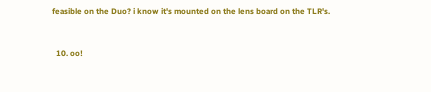feasible on the Duo? i know it's mounted on the lens board on the TLR's.


  10. oo!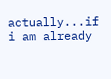actually...if i am already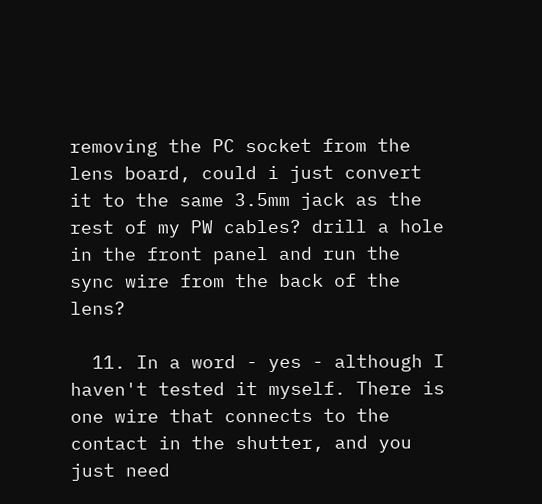removing the PC socket from the lens board, could i just convert it to the same 3.5mm jack as the rest of my PW cables? drill a hole in the front panel and run the sync wire from the back of the lens?

  11. In a word - yes - although I haven't tested it myself. There is one wire that connects to the contact in the shutter, and you just need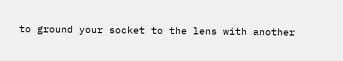to ground your socket to the lens with another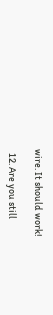wire. It should work!

  12. Are you still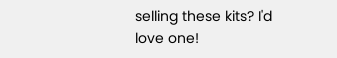selling these kits? I'd love one!